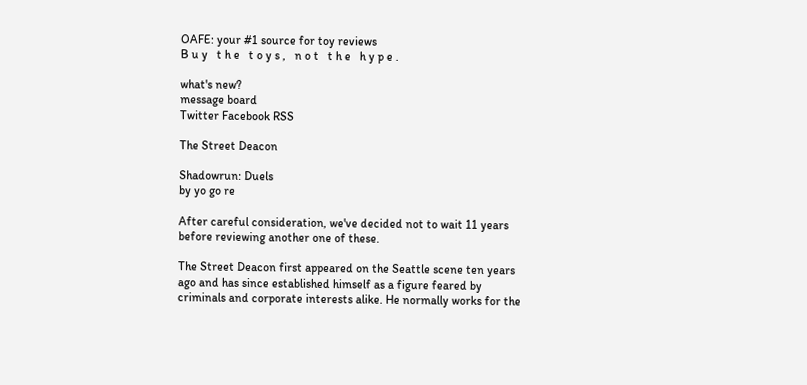OAFE: your #1 source for toy reviews
B u y   t h e   t o y s ,   n o t   t h e   h y p e .

what's new?
message board
Twitter Facebook RSS

The Street Deacon

Shadowrun: Duels
by yo go re

After careful consideration, we've decided not to wait 11 years before reviewing another one of these.

The Street Deacon first appeared on the Seattle scene ten years ago and has since established himself as a figure feared by criminals and corporate interests alike. He normally works for the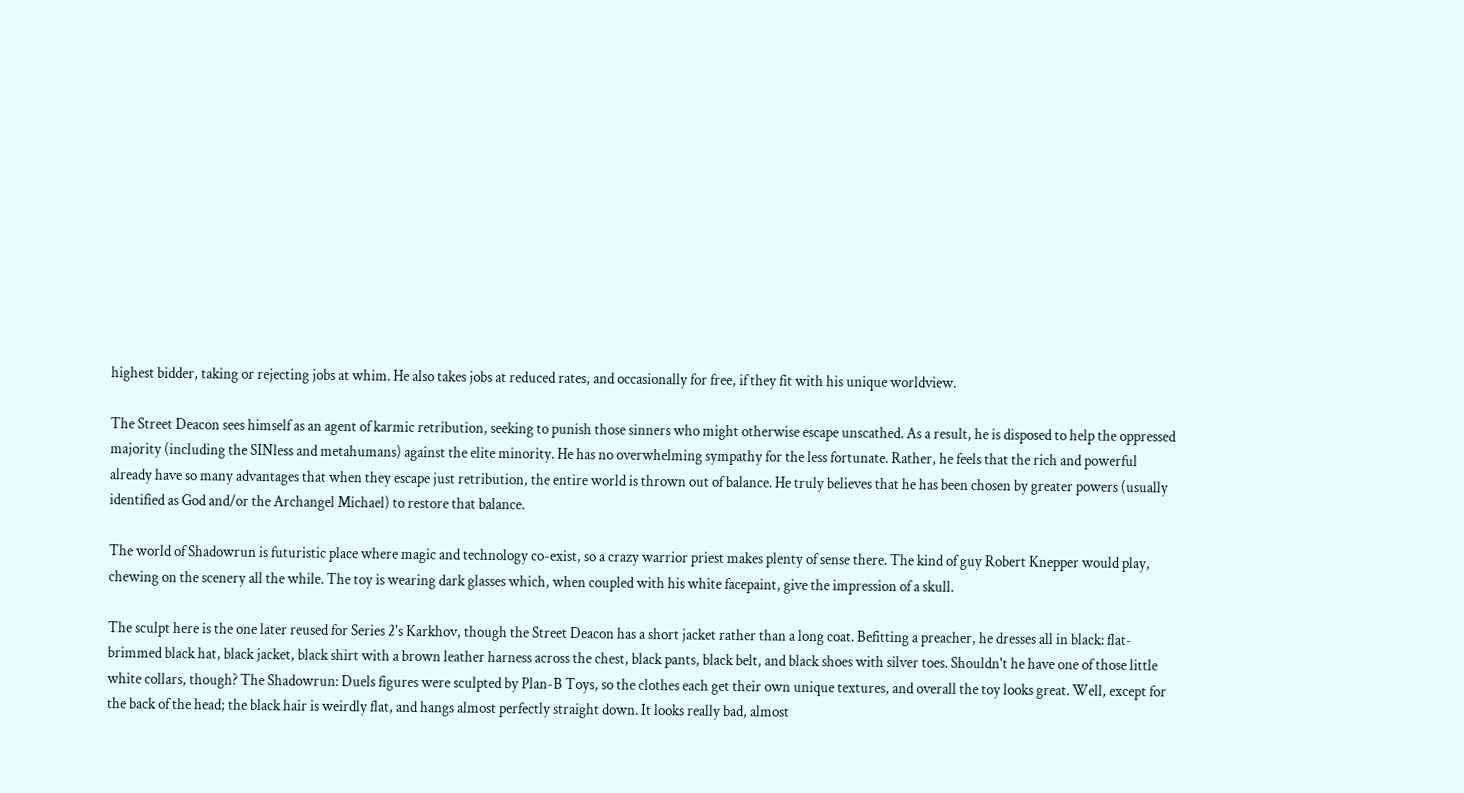highest bidder, taking or rejecting jobs at whim. He also takes jobs at reduced rates, and occasionally for free, if they fit with his unique worldview.

The Street Deacon sees himself as an agent of karmic retribution, seeking to punish those sinners who might otherwise escape unscathed. As a result, he is disposed to help the oppressed majority (including the SINless and metahumans) against the elite minority. He has no overwhelming sympathy for the less fortunate. Rather, he feels that the rich and powerful already have so many advantages that when they escape just retribution, the entire world is thrown out of balance. He truly believes that he has been chosen by greater powers (usually identified as God and/or the Archangel Michael) to restore that balance.

The world of Shadowrun is futuristic place where magic and technology co-exist, so a crazy warrior priest makes plenty of sense there. The kind of guy Robert Knepper would play, chewing on the scenery all the while. The toy is wearing dark glasses which, when coupled with his white facepaint, give the impression of a skull.

The sculpt here is the one later reused for Series 2's Karkhov, though the Street Deacon has a short jacket rather than a long coat. Befitting a preacher, he dresses all in black: flat-brimmed black hat, black jacket, black shirt with a brown leather harness across the chest, black pants, black belt, and black shoes with silver toes. Shouldn't he have one of those little white collars, though? The Shadowrun: Duels figures were sculpted by Plan-B Toys, so the clothes each get their own unique textures, and overall the toy looks great. Well, except for the back of the head; the black hair is weirdly flat, and hangs almost perfectly straight down. It looks really bad, almost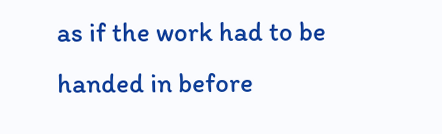as if the work had to be handed in before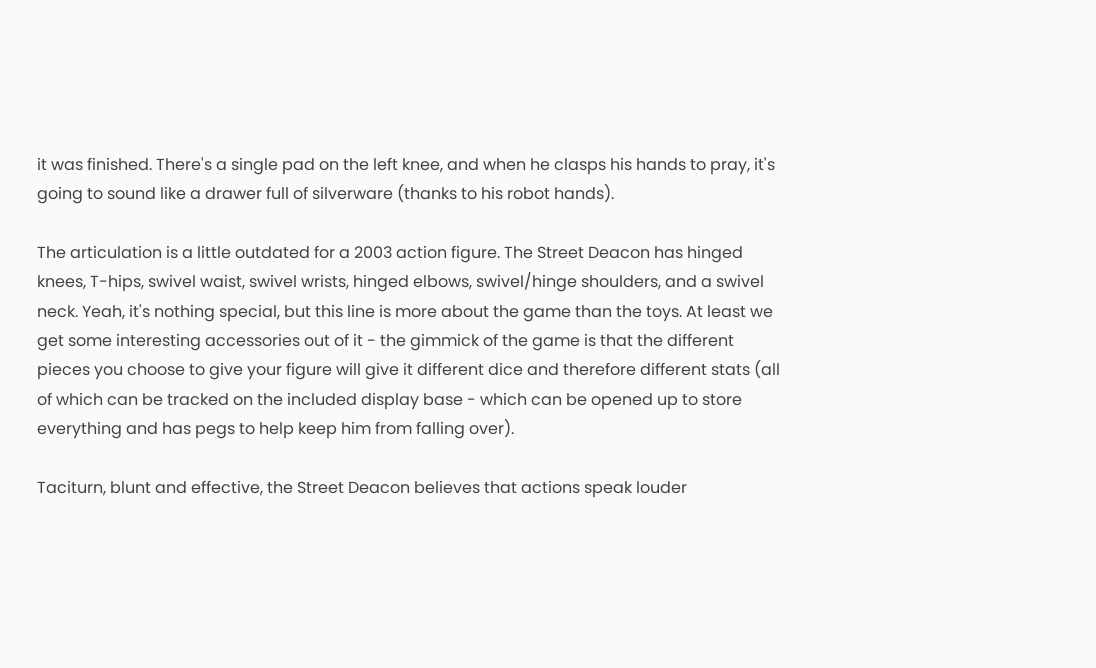it was finished. There's a single pad on the left knee, and when he clasps his hands to pray, it's going to sound like a drawer full of silverware (thanks to his robot hands).

The articulation is a little outdated for a 2003 action figure. The Street Deacon has hinged knees, T-hips, swivel waist, swivel wrists, hinged elbows, swivel/hinge shoulders, and a swivel neck. Yeah, it's nothing special, but this line is more about the game than the toys. At least we get some interesting accessories out of it - the gimmick of the game is that the different pieces you choose to give your figure will give it different dice and therefore different stats (all of which can be tracked on the included display base - which can be opened up to store everything and has pegs to help keep him from falling over).

Taciturn, blunt and effective, the Street Deacon believes that actions speak louder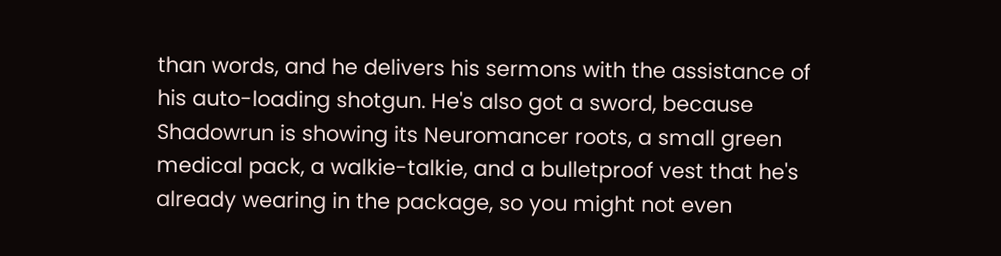than words, and he delivers his sermons with the assistance of his auto-loading shotgun. He's also got a sword, because Shadowrun is showing its Neuromancer roots, a small green medical pack, a walkie-talkie, and a bulletproof vest that he's already wearing in the package, so you might not even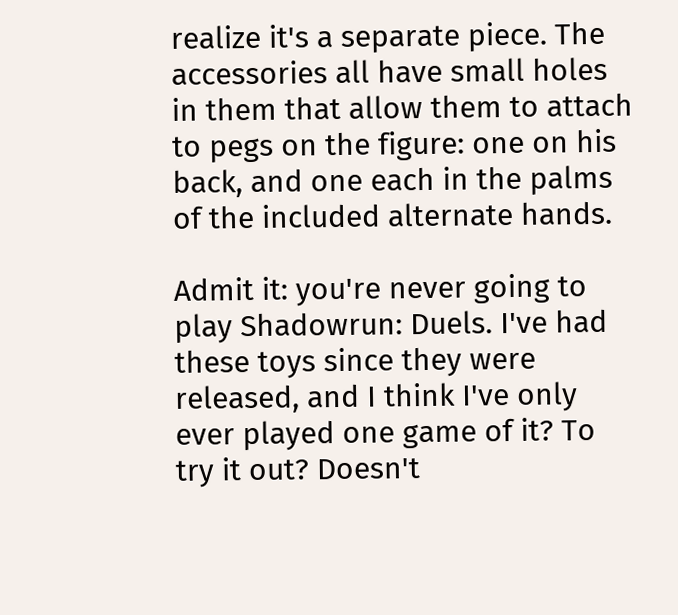realize it's a separate piece. The accessories all have small holes in them that allow them to attach to pegs on the figure: one on his back, and one each in the palms of the included alternate hands.

Admit it: you're never going to play Shadowrun: Duels. I've had these toys since they were released, and I think I've only ever played one game of it? To try it out? Doesn't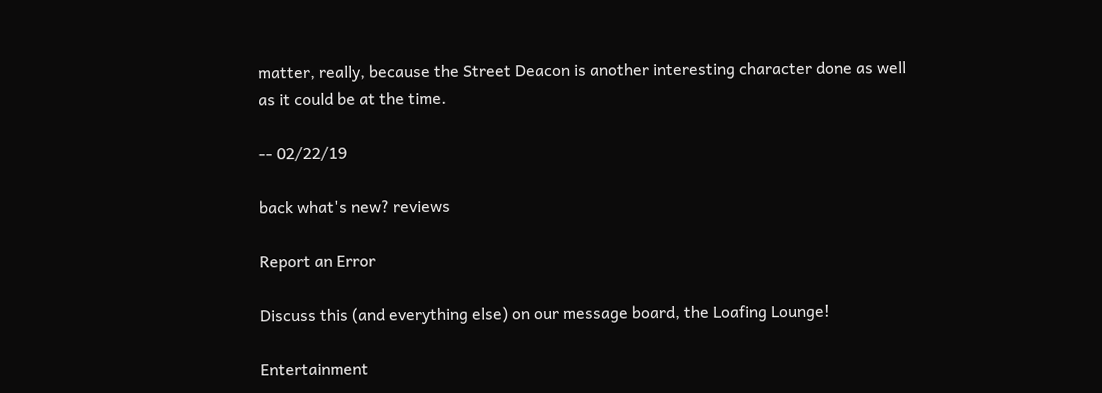matter, really, because the Street Deacon is another interesting character done as well as it could be at the time.

-- 02/22/19

back what's new? reviews

Report an Error

Discuss this (and everything else) on our message board, the Loafing Lounge!

Entertainment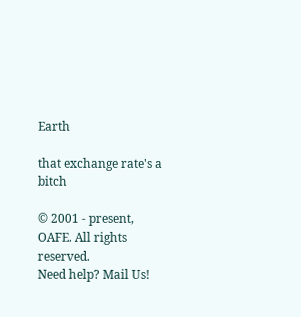Earth

that exchange rate's a bitch

© 2001 - present, OAFE. All rights reserved.
Need help? Mail Us!